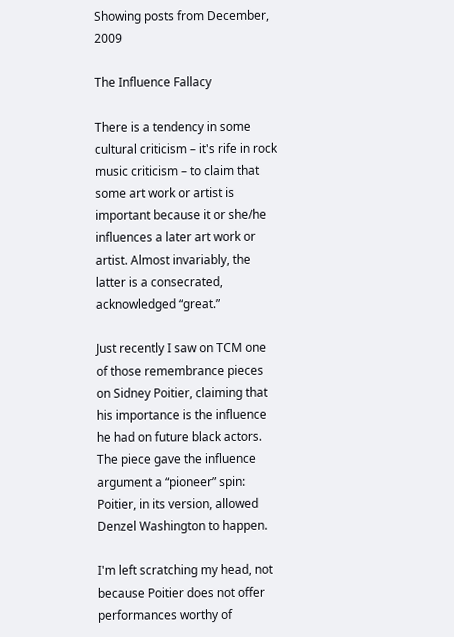Showing posts from December, 2009

The Influence Fallacy

There is a tendency in some cultural criticism – it's rife in rock music criticism – to claim that some art work or artist is important because it or she/he influences a later art work or artist. Almost invariably, the latter is a consecrated, acknowledged “great.”

Just recently I saw on TCM one of those remembrance pieces on Sidney Poitier, claiming that his importance is the influence he had on future black actors. The piece gave the influence argument a “pioneer” spin: Poitier, in its version, allowed Denzel Washington to happen.

I'm left scratching my head, not because Poitier does not offer performances worthy of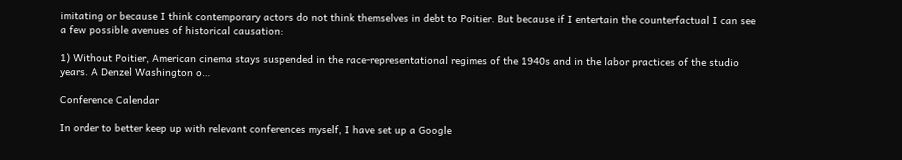imitating or because I think contemporary actors do not think themselves in debt to Poitier. But because if I entertain the counterfactual I can see a few possible avenues of historical causation:

1) Without Poitier, American cinema stays suspended in the race-representational regimes of the 1940s and in the labor practices of the studio years. A Denzel Washington o…

Conference Calendar

In order to better keep up with relevant conferences myself, I have set up a Google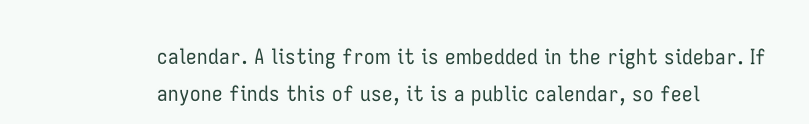calendar. A listing from it is embedded in the right sidebar. If anyone finds this of use, it is a public calendar, so feel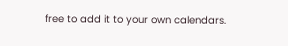free to add it to your own calendars.